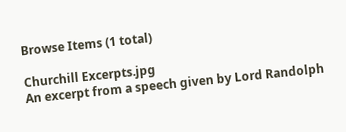Browse Items (1 total)

Churchill Excerpts.jpg
An excerpt from a speech given by Lord Randolph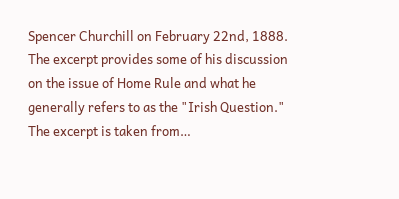Spencer Churchill on February 22nd, 1888. The excerpt provides some of his discussion on the issue of Home Rule and what he generally refers to as the "Irish Question." The excerpt is taken from…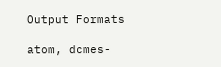Output Formats

atom, dcmes-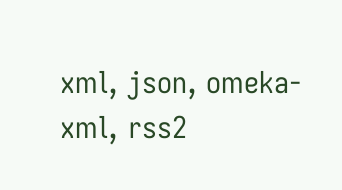xml, json, omeka-xml, rss2